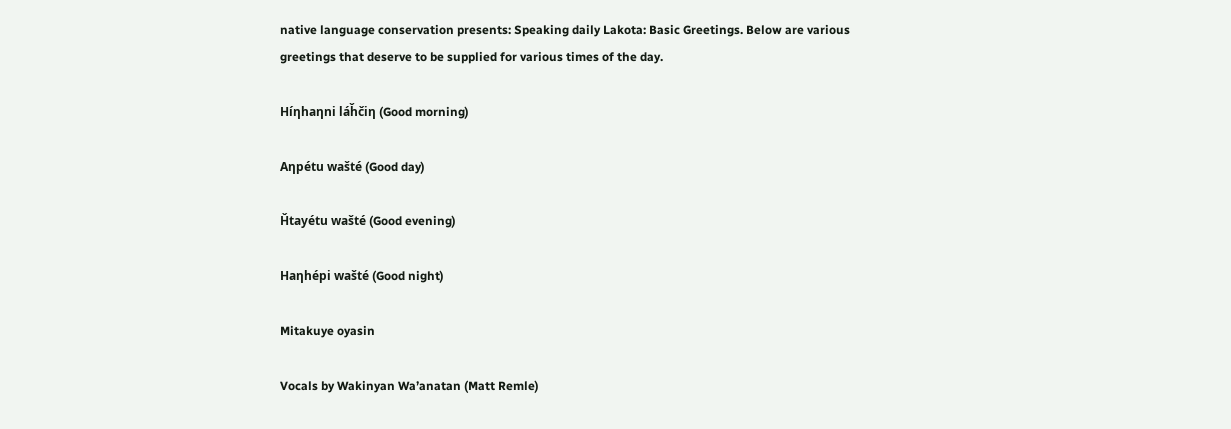native language conservation presents: Speaking daily Lakota: Basic Greetings. Below are various greetings that deserve to be supplied for various times of the day.

Híƞhaƞni láȟčiƞ (Good morning)

Aƞpétu wašté (Good day)

Ȟtayétu wašté (Good evening)

Haƞhépi wašté (Good night)

Mitakuye oyasin

Vocals by Wakinyan Wa’anatan (Matt Remle)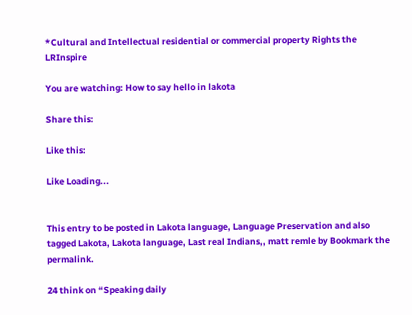*Cultural and Intellectual residential or commercial property Rights the LRInspire

You are watching: How to say hello in lakota

Share this:

Like this:

Like Loading...


This entry to be posted in Lakota language, Language Preservation and also tagged Lakota, Lakota language, Last real Indians,, matt remle by Bookmark the permalink.

24 think on “Speaking daily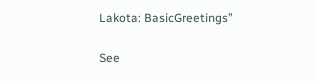Lakota: BasicGreetings”

See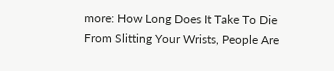more: How Long Does It Take To Die From Slitting Your Wrists, People Are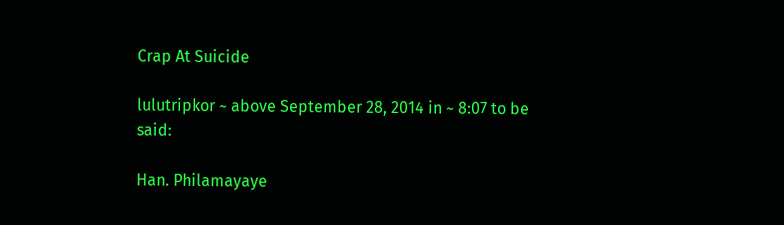Crap At Suicide

lulutripkor ~ above September 28, 2014 in ~ 8:07 to be said:

Han. Philamayaye